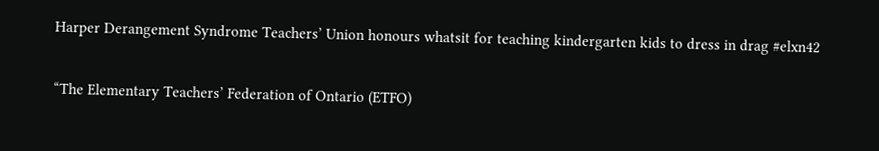Harper Derangement Syndrome Teachers’ Union honours whatsit for teaching kindergarten kids to dress in drag #elxn42

“The Elementary Teachers’ Federation of Ontario (ETFO)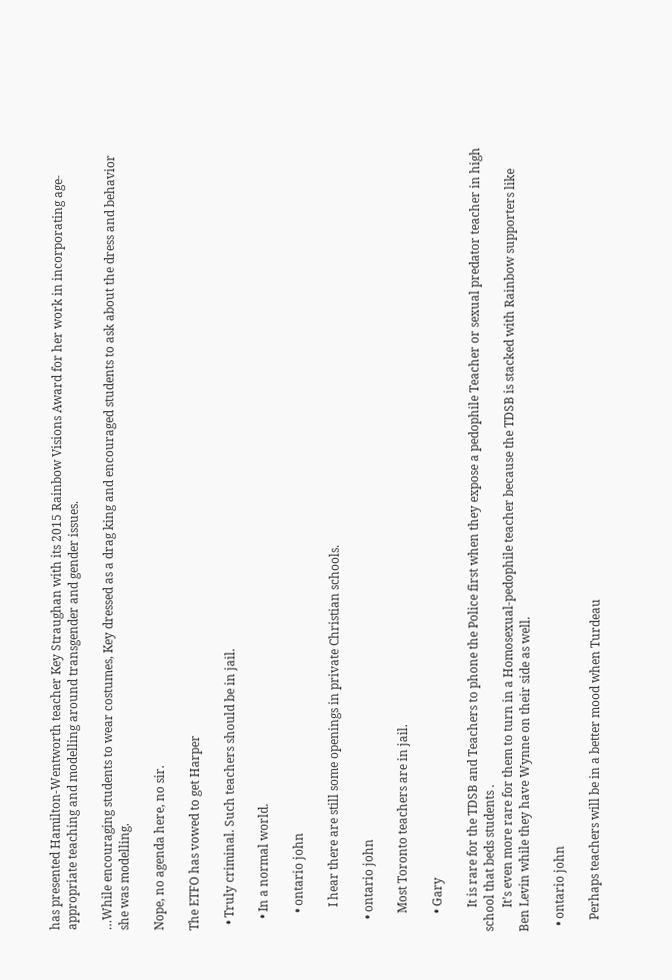has presented Hamilton-Wentworth teacher Key Straughan with its 2015 Rainbow Visions Award for her work in incorporating age-appropriate teaching and modelling around transgender and gender issues.

…While encouraging students to wear costumes, Key dressed as a drag king and encouraged students to ask about the dress and behavior she was modelling.

Nope, no agenda here, no sir.

The ETFO has vowed to get Harper

  • Truly criminal. Such teachers should be in jail.

    • In a normal world.

      • ontario john

        I hear there are still some openings in private Christian schools.

    • ontario john

      Most Toronto teachers are in jail.

      • Gary

        It is rare for the TDSB and Teachers to phone the Police first when they expose a pedophile Teacher or sexual predator teacher in high school that beds students .
        It’s even more rare for them to turn in a Homosexual-pedophile teacher because the TDSB is stacked with Rainbow supporters like Ben Levin while they have Wynne on their side as well.

  • ontario john

    Perhaps teachers will be in a better mood when Turdeau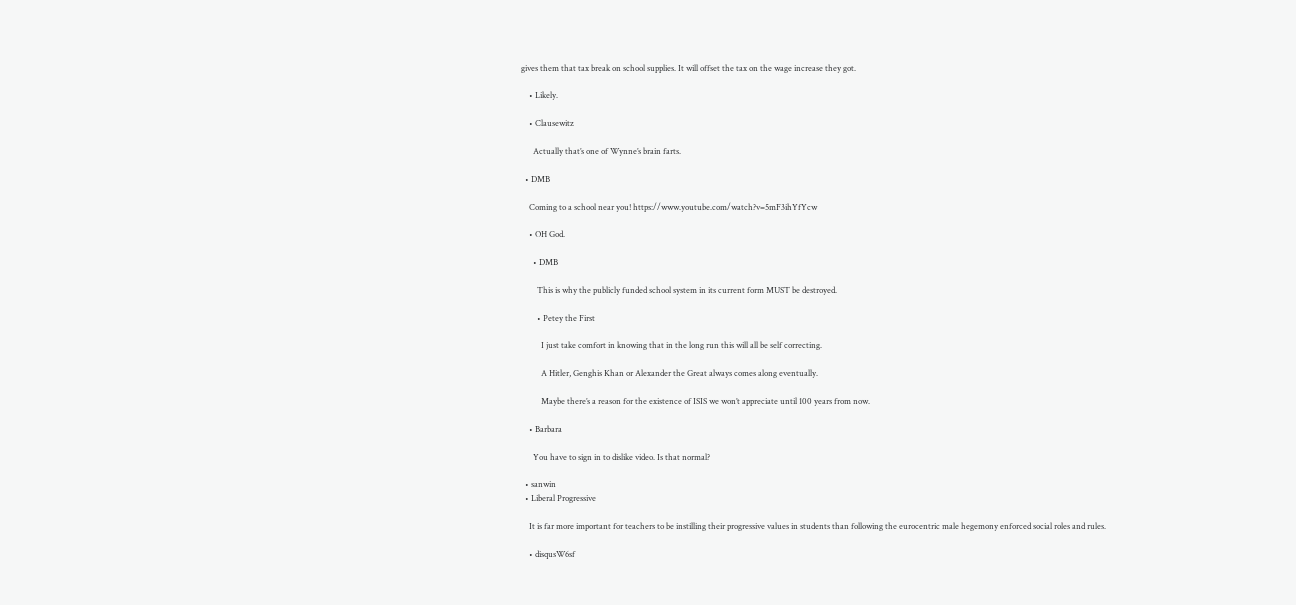gives them that tax break on school supplies. It will offset the tax on the wage increase they got.

    • Likely.

    • Clausewitz

      Actually that’s one of Wynne’s brain farts.

  • DMB

    Coming to a school near you! https://www.youtube.com/watch?v=5mF3ihYfYcw

    • OH God.

      • DMB

        This is why the publicly funded school system in its current form MUST be destroyed.

        • Petey the First

          I just take comfort in knowing that in the long run this will all be self correcting.

          A Hitler, Genghis Khan or Alexander the Great always comes along eventually.

          Maybe there’s a reason for the existence of ISIS we won’t appreciate until 100 years from now.

    • Barbara

      You have to sign in to dislike video. Is that normal?

  • sanwin
  • Liberal Progressive

    It is far more important for teachers to be instilling their progressive values in students than following the eurocentric male hegemony enforced social roles and rules.

    • disqusW6sf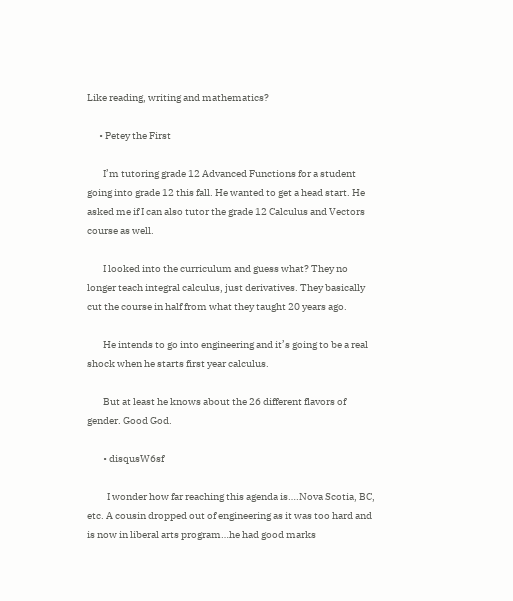Like reading, writing and mathematics?

      • Petey the First

        I’m tutoring grade 12 Advanced Functions for a student going into grade 12 this fall. He wanted to get a head start. He asked me if I can also tutor the grade 12 Calculus and Vectors course as well.

        I looked into the curriculum and guess what? They no longer teach integral calculus, just derivatives. They basically cut the course in half from what they taught 20 years ago.

        He intends to go into engineering and it’s going to be a real shock when he starts first year calculus.

        But at least he knows about the 26 different flavors of gender. Good God.

        • disqusW6sf

          I wonder how far reaching this agenda is….Nova Scotia, BC, etc. A cousin dropped out of engineering as it was too hard and is now in liberal arts program…he had good marks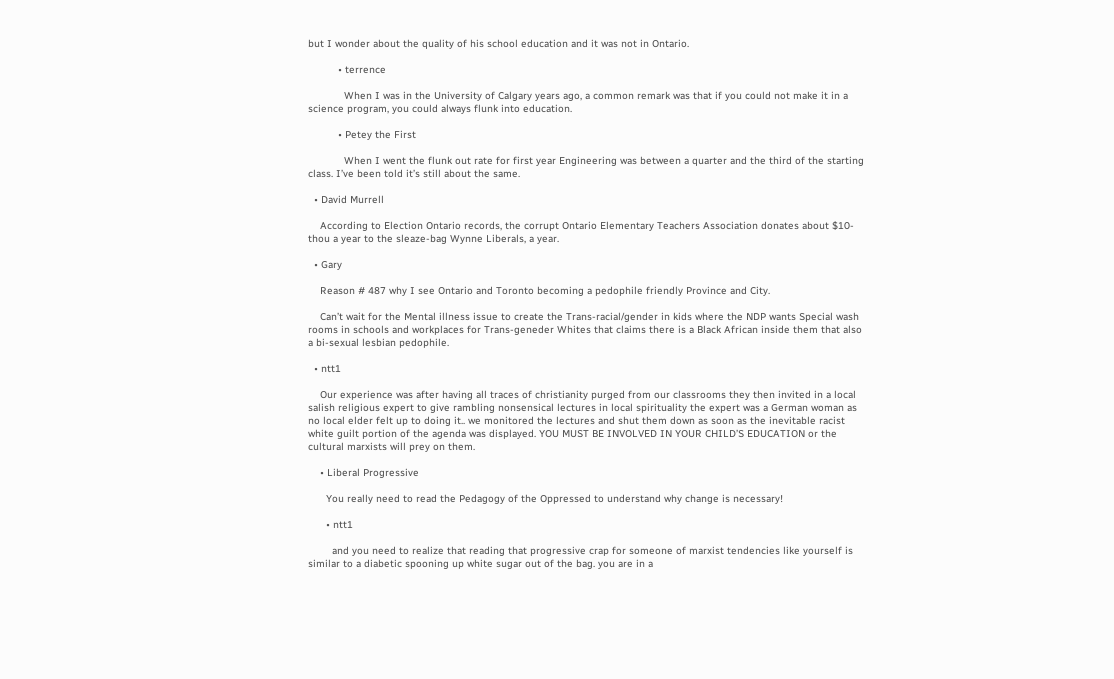but I wonder about the quality of his school education and it was not in Ontario.

          • terrence

            When I was in the University of Calgary years ago, a common remark was that if you could not make it in a science program, you could always flunk into education.

          • Petey the First

            When I went the flunk out rate for first year Engineering was between a quarter and the third of the starting class. I’ve been told it’s still about the same.

  • David Murrell

    According to Election Ontario records, the corrupt Ontario Elementary Teachers Association donates about $10-thou a year to the sleaze-bag Wynne Liberals, a year.

  • Gary

    Reason # 487 why I see Ontario and Toronto becoming a pedophile friendly Province and City.

    Can’t wait for the Mental illness issue to create the Trans-racial/gender in kids where the NDP wants Special wash rooms in schools and workplaces for Trans-geneder Whites that claims there is a Black African inside them that also a bi-sexual lesbian pedophile.

  • ntt1

    Our experience was after having all traces of christianity purged from our classrooms they then invited in a local salish religious expert to give rambling nonsensical lectures in local spirituality the expert was a German woman as no local elder felt up to doing it.. we monitored the lectures and shut them down as soon as the inevitable racist white guilt portion of the agenda was displayed. YOU MUST BE INVOLVED IN YOUR CHILD’S EDUCATION or the cultural marxists will prey on them.

    • Liberal Progressive

      You really need to read the Pedagogy of the Oppressed to understand why change is necessary!

      • ntt1

        and you need to realize that reading that progressive crap for someone of marxist tendencies like yourself is similar to a diabetic spooning up white sugar out of the bag. you are in a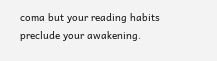coma but your reading habits preclude your awakening.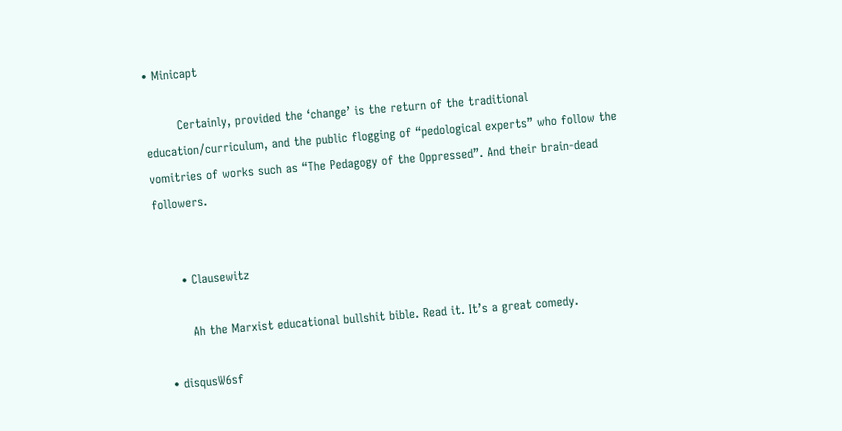• Minicapt

        Certainly, provided the ‘change’ is the return of the traditional education/curriculum, and the public flogging of “pedological experts” who follow the vomitries of works such as “The Pedagogy of the Oppressed”. And their brain-dead followers.


      • Clausewitz

        Ah the Marxist educational bullshit bible. Read it. It’s a great comedy.

  • disqusW6sf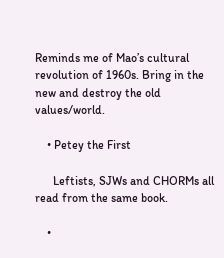Reminds me of Mao’s cultural revolution of 1960s. Bring in the new and destroy the old values/world.

    • Petey the First

      Leftists, SJWs and CHORMs all read from the same book.

    •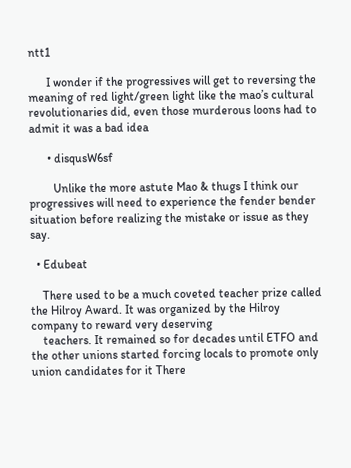ntt1

      I wonder if the progressives will get to reversing the meaning of red light/green light like the mao’s cultural revolutionaries did, even those murderous loons had to admit it was a bad idea

      • disqusW6sf

        Unlike the more astute Mao & thugs I think our progressives will need to experience the fender bender situation before realizing the mistake or issue as they say.

  • Edubeat

    There used to be a much coveted teacher prize called the Hilroy Award. It was organized by the Hilroy company to reward very deserving
    teachers. It remained so for decades until ETFO and the other unions started forcing locals to promote only union candidates for it There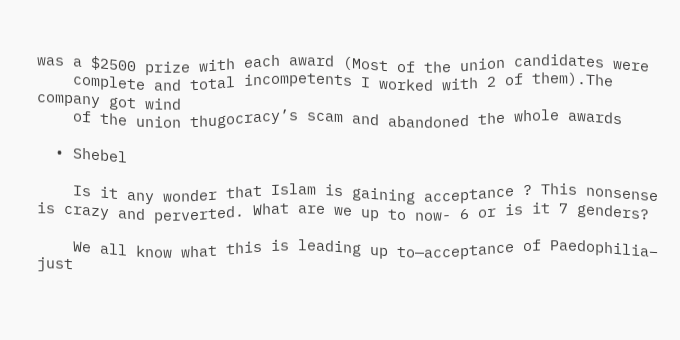was a $2500 prize with each award (Most of the union candidates were
    complete and total incompetents I worked with 2 of them).The company got wind
    of the union thugocracy’s scam and abandoned the whole awards

  • Shebel

    Is it any wonder that Islam is gaining acceptance ? This nonsense is crazy and perverted. What are we up to now- 6 or is it 7 genders?

    We all know what this is leading up to—acceptance of Paedophilia– just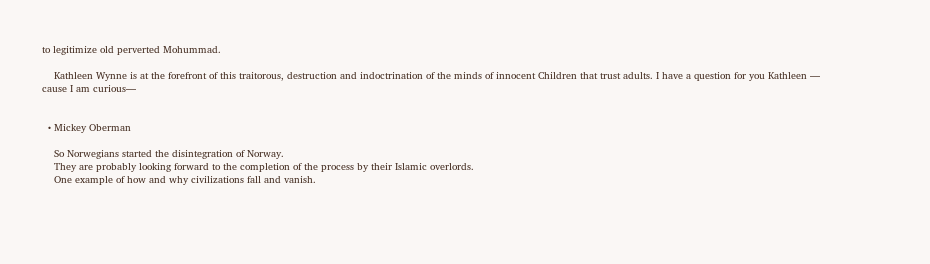to legitimize old perverted Mohummad.

    Kathleen Wynne is at the forefront of this traitorous, destruction and indoctrination of the minds of innocent Children that trust adults. I have a question for you Kathleen — cause I am curious—


  • Mickey Oberman

    So Norwegians started the disintegration of Norway.
    They are probably looking forward to the completion of the process by their Islamic overlords.
    One example of how and why civilizations fall and vanish.